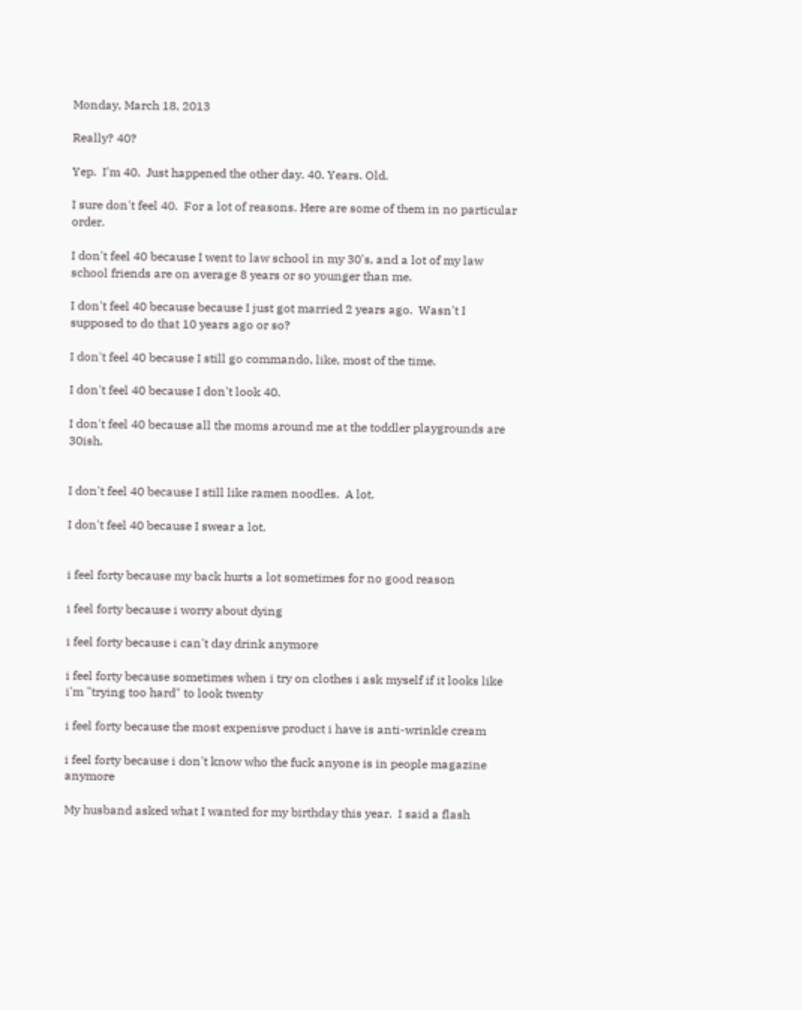Monday, March 18, 2013

Really? 40?

Yep.  I'm 40.  Just happened the other day. 40. Years. Old.

I sure don't feel 40.  For a lot of reasons. Here are some of them in no particular order.

I don't feel 40 because I went to law school in my 30's, and a lot of my law school friends are on average 8 years or so younger than me.

I don't feel 40 because because I just got married 2 years ago.  Wasn't I supposed to do that 10 years ago or so?

I don't feel 40 because I still go commando, like, most of the time.

I don't feel 40 because I don't look 40.

I don't feel 40 because all the moms around me at the toddler playgrounds are 30ish.


I don't feel 40 because I still like ramen noodles.  A lot.

I don't feel 40 because I swear a lot.


i feel forty because my back hurts a lot sometimes for no good reason

i feel forty because i worry about dying

i feel forty because i can't day drink anymore

i feel forty because sometimes when i try on clothes i ask myself if it looks like i'm "trying too hard" to look twenty

i feel forty because the most expenisve product i have is anti-wrinkle cream

i feel forty because i don't know who the fuck anyone is in people magazine anymore

My husband asked what I wanted for my birthday this year.  I said a flash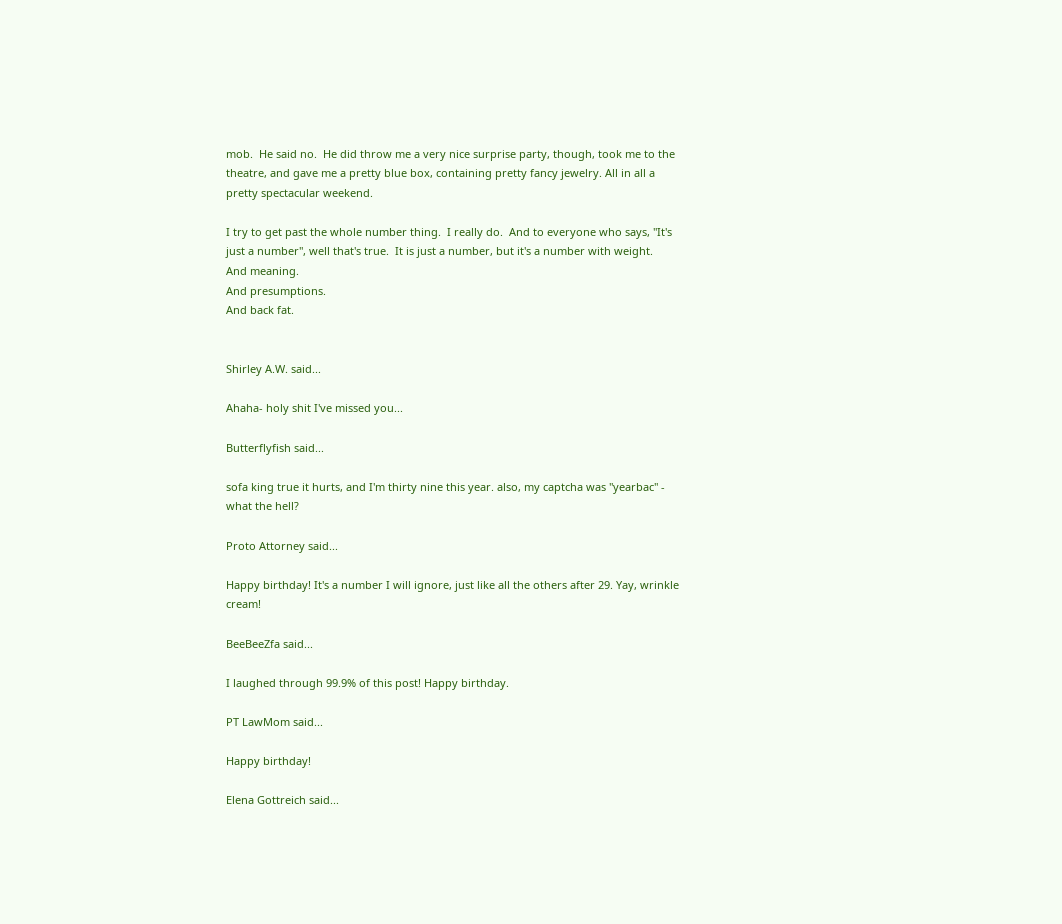mob.  He said no.  He did throw me a very nice surprise party, though, took me to the theatre, and gave me a pretty blue box, containing pretty fancy jewelry. All in all a pretty spectacular weekend.

I try to get past the whole number thing.  I really do.  And to everyone who says, "It's just a number", well that's true.  It is just a number, but it's a number with weight.
And meaning.
And presumptions.
And back fat.


Shirley A.W. said...

Ahaha- holy shit I've missed you...

Butterflyfish said...

sofa king true it hurts, and I'm thirty nine this year. also, my captcha was "yearbac" - what the hell?

Proto Attorney said...

Happy birthday! It's a number I will ignore, just like all the others after 29. Yay, wrinkle cream!

BeeBeeZfa said...

I laughed through 99.9% of this post! Happy birthday.

PT LawMom said...

Happy birthday!

Elena Gottreich said...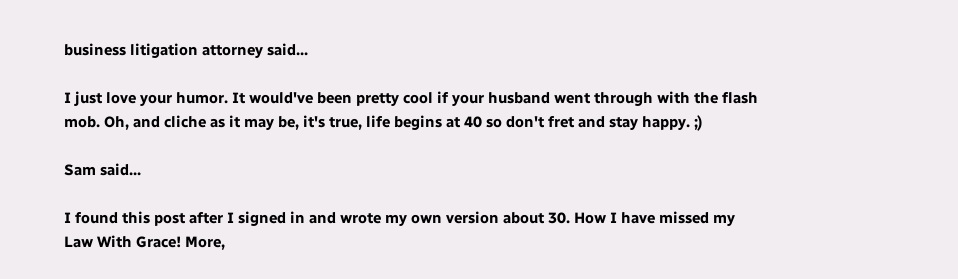business litigation attorney said...

I just love your humor. It would've been pretty cool if your husband went through with the flash mob. Oh, and cliche as it may be, it's true, life begins at 40 so don't fret and stay happy. ;)

Sam said...

I found this post after I signed in and wrote my own version about 30. How I have missed my Law With Grace! More,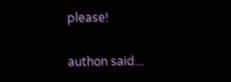please!

authon said...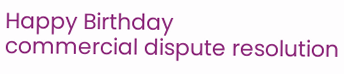Happy Birthday
commercial dispute resolution